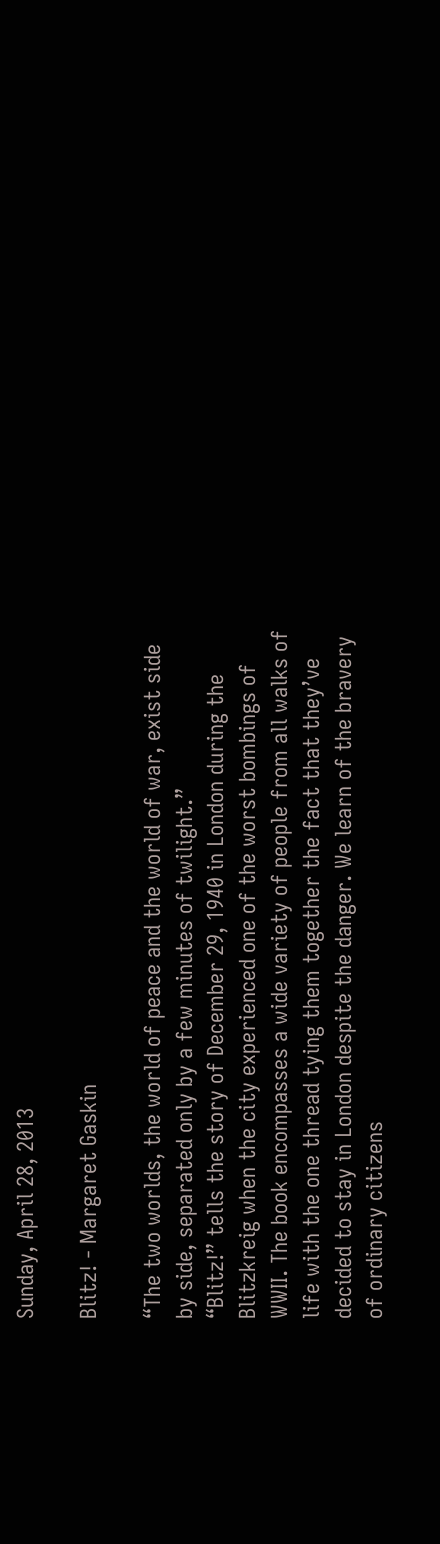Sunday, April 28, 2013

Blitz! - Margaret Gaskin

“The two worlds, the world of peace and the world of war, exist side by side, separated only by a few minutes of twilight.”
“Blitz!” tells the story of December 29, 1940 in London during the Blitzkreig when the city experienced one of the worst bombings of WWII. The book encompasses a wide variety of people from all walks of life with the one thread tying them together the fact that they’ve decided to stay in London despite the danger. We learn of the bravery of ordinary citizens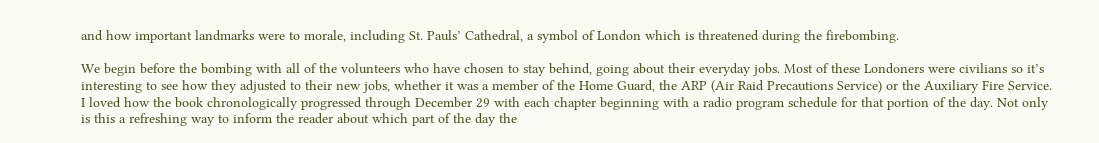and how important landmarks were to morale, including St. Pauls’ Cathedral, a symbol of London which is threatened during the firebombing.

We begin before the bombing with all of the volunteers who have chosen to stay behind, going about their everyday jobs. Most of these Londoners were civilians so it’s interesting to see how they adjusted to their new jobs, whether it was a member of the Home Guard, the ARP (Air Raid Precautions Service) or the Auxiliary Fire Service. I loved how the book chronologically progressed through December 29 with each chapter beginning with a radio program schedule for that portion of the day. Not only is this a refreshing way to inform the reader about which part of the day the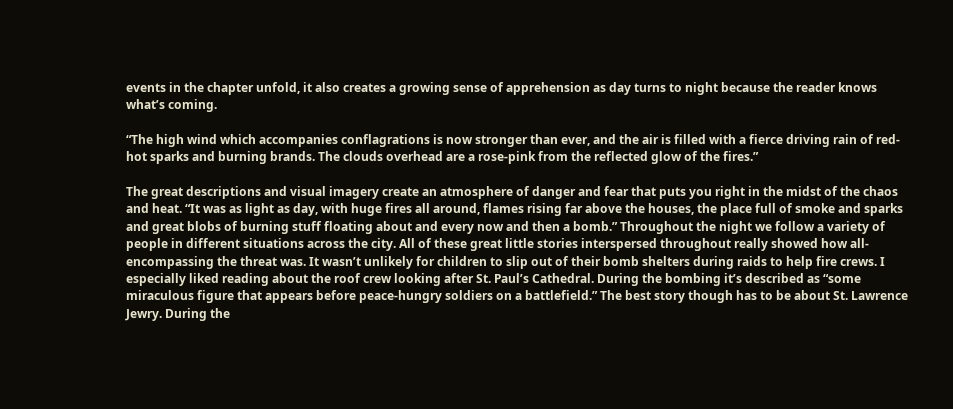events in the chapter unfold, it also creates a growing sense of apprehension as day turns to night because the reader knows what’s coming.

“The high wind which accompanies conflagrations is now stronger than ever, and the air is filled with a fierce driving rain of red-hot sparks and burning brands. The clouds overhead are a rose-pink from the reflected glow of the fires.”

The great descriptions and visual imagery create an atmosphere of danger and fear that puts you right in the midst of the chaos and heat. “It was as light as day, with huge fires all around, flames rising far above the houses, the place full of smoke and sparks and great blobs of burning stuff floating about and every now and then a bomb.” Throughout the night we follow a variety of people in different situations across the city. All of these great little stories interspersed throughout really showed how all-encompassing the threat was. It wasn’t unlikely for children to slip out of their bomb shelters during raids to help fire crews. I especially liked reading about the roof crew looking after St. Paul’s Cathedral. During the bombing it’s described as “some miraculous figure that appears before peace-hungry soldiers on a battlefield.” The best story though has to be about St. Lawrence Jewry. During the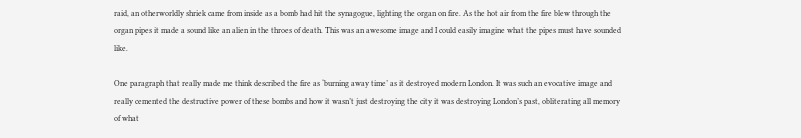raid, an otherworldly shriek came from inside as a bomb had hit the synagogue, lighting the organ on fire. As the hot air from the fire blew through the organ pipes it made a sound like an alien in the throes of death. This was an awesome image and I could easily imagine what the pipes must have sounded like.

One paragraph that really made me think described the fire as ‘burning away time’ as it destroyed modern London. It was such an evocative image and really cemented the destructive power of these bombs and how it wasn’t just destroying the city it was destroying London’s past, obliterating all memory of what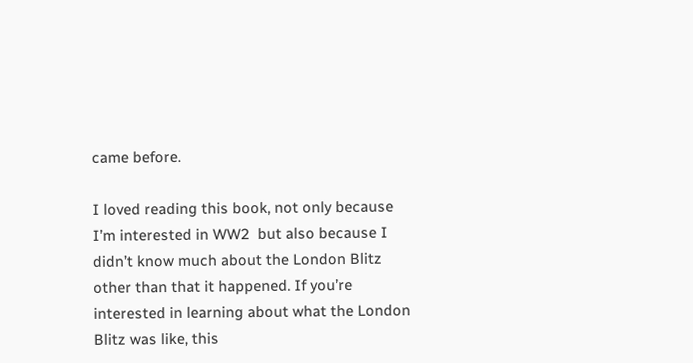came before.

I loved reading this book, not only because I’m interested in WW2  but also because I didn’t know much about the London Blitz other than that it happened. If you’re interested in learning about what the London Blitz was like, this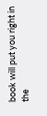book will put you right in the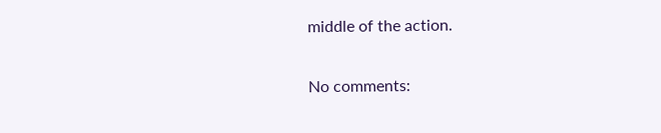middle of the action.

No comments: